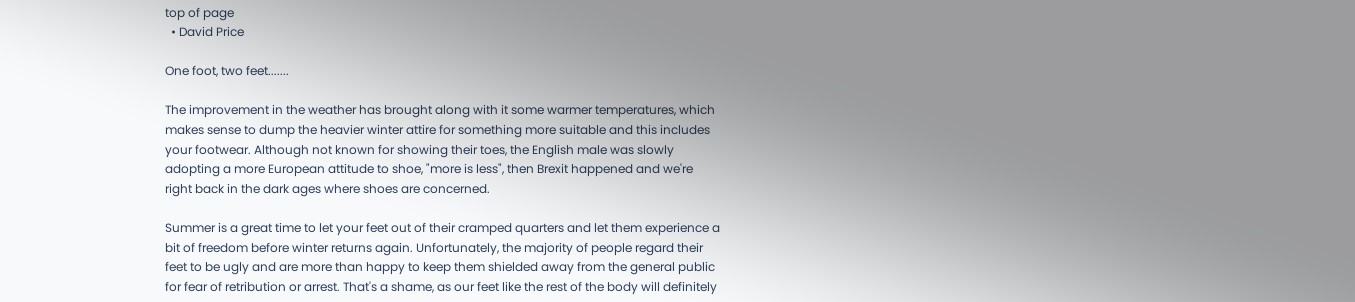top of page
  • David Price

One foot, two feet.......

The improvement in the weather has brought along with it some warmer temperatures, which makes sense to dump the heavier winter attire for something more suitable and this includes your footwear. Although not known for showing their toes, the English male was slowly adopting a more European attitude to shoe, "more is less", then Brexit happened and we're right back in the dark ages where shoes are concerned.

Summer is a great time to let your feet out of their cramped quarters and let them experience a bit of freedom before winter returns again. Unfortunately, the majority of people regard their feet to be ugly and are more than happy to keep them shielded away from the general public for fear of retribution or arrest. That's a shame, as our feet like the rest of the body will definitely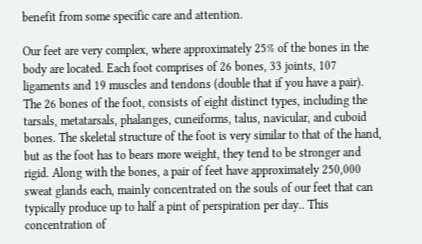benefit from some specific care and attention.

Our feet are very complex, where approximately 25% of the bones in the body are located. Each foot comprises of 26 bones, 33 joints, 107 ligaments and 19 muscles and tendons (double that if you have a pair). The 26 bones of the foot, consists of eight distinct types, including the tarsals, metatarsals, phalanges, cuneiforms, talus, navicular, and cuboid bones. The skeletal structure of the foot is very similar to that of the hand, but as the foot has to bears more weight, they tend to be stronger and rigid. Along with the bones, a pair of feet have approximately 250,000 sweat glands each, mainly concentrated on the souls of our feet that can typically produce up to half a pint of perspiration per day.. This concentration of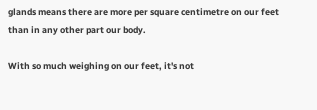glands means there are more per square centimetre on our feet than in any other part our body.

With so much weighing on our feet, it's not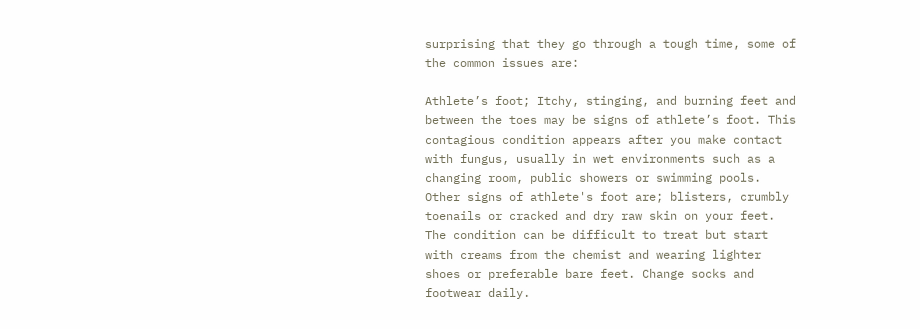surprising that they go through a tough time, some of the common issues are:

Athlete’s foot; Itchy, stinging, and burning feet and between the toes may be signs of athlete’s foot. This contagious condition appears after you make contact with fungus, usually in wet environments such as a changing room, public showers or swimming pools. Other signs of athlete's foot are; blisters, crumbly toenails or cracked and dry raw skin on your feet. The condition can be difficult to treat but start with creams from the chemist and wearing lighter shoes or preferable bare feet. Change socks and footwear daily.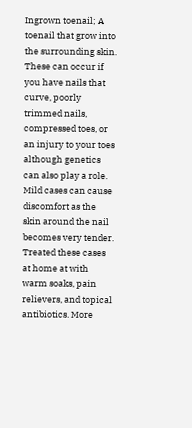Ingrown toenail; A toenail that grow into the surrounding skin. These can occur if you have nails that curve, poorly trimmed nails, compressed toes, or an injury to your toes although genetics can also play a role. Mild cases can cause discomfort as the skin around the nail becomes very tender. Treated these cases at home at with warm soaks, pain relievers, and topical antibiotics. More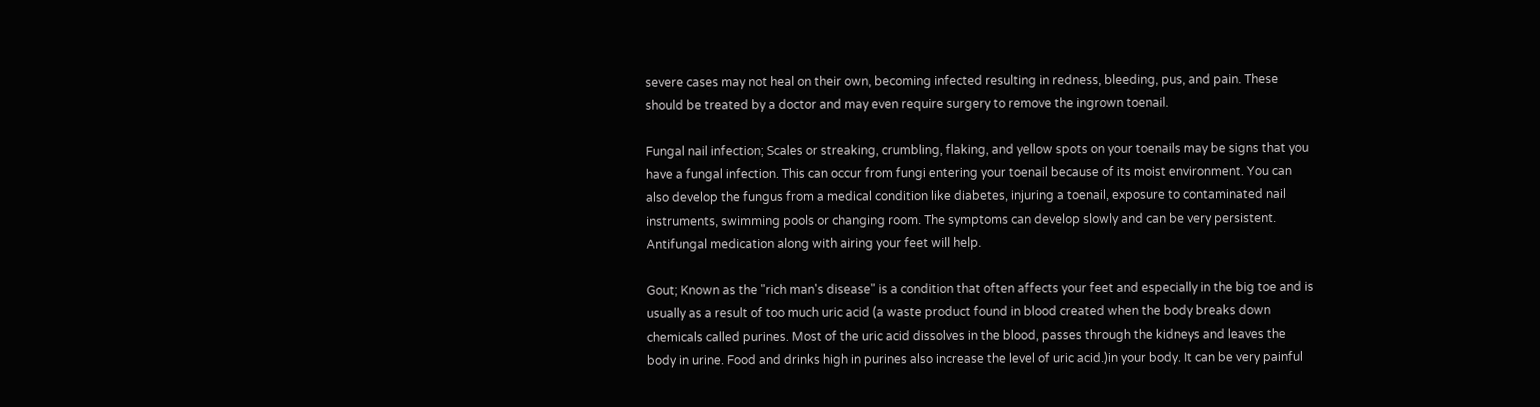severe cases may not heal on their own, becoming infected resulting in redness, bleeding, pus, and pain. These should be treated by a doctor and may even require surgery to remove the ingrown toenail.

Fungal nail infection; Scales or streaking, crumbling, flaking, and yellow spots on your toenails may be signs that you have a fungal infection. This can occur from fungi entering your toenail because of its moist environment. You can also develop the fungus from a medical condition like diabetes, injuring a toenail, exposure to contaminated nail instruments, swimming pools or changing room. The symptoms can develop slowly and can be very persistent. Antifungal medication along with airing your feet will help.

Gout; Known as the "rich man's disease" is a condition that often affects your feet and especially in the big toe and is usually as a result of too much uric acid (a waste product found in blood created when the body breaks down chemicals called purines. Most of the uric acid dissolves in the blood, passes through the kidneys and leaves the body in urine. Food and drinks high in purines also increase the level of uric acid.)in your body. It can be very painful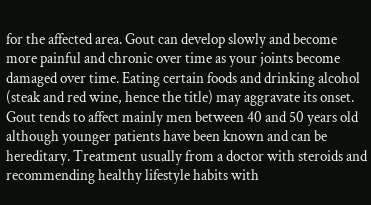for the affected area. Gout can develop slowly and become more painful and chronic over time as your joints become damaged over time. Eating certain foods and drinking alcohol (steak and red wine, hence the title) may aggravate its onset. Gout tends to affect mainly men between 40 and 50 years old although younger patients have been known and can be hereditary. Treatment usually from a doctor with steroids and recommending healthy lifestyle habits with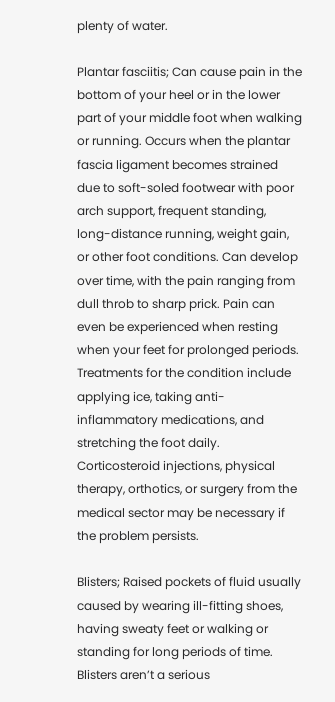plenty of water.

Plantar fasciitis; Can cause pain in the bottom of your heel or in the lower part of your middle foot when walking or running. Occurs when the plantar fascia ligament becomes strained due to soft-soled footwear with poor arch support, frequent standing, long-distance running, weight gain, or other foot conditions. Can develop over time, with the pain ranging from dull throb to sharp prick. Pain can even be experienced when resting when your feet for prolonged periods. Treatments for the condition include applying ice, taking anti-inflammatory medications, and stretching the foot daily. Corticosteroid injections, physical therapy, orthotics, or surgery from the medical sector may be necessary if the problem persists.

Blisters; Raised pockets of fluid usually caused by wearing ill-fitting shoes, having sweaty feet or walking or standing for long periods of time. Blisters aren’t a serious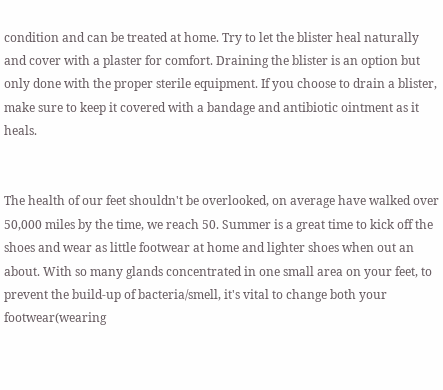condition and can be treated at home. Try to let the blister heal naturally and cover with a plaster for comfort. Draining the blister is an option but only done with the proper sterile equipment. If you choose to drain a blister, make sure to keep it covered with a bandage and antibiotic ointment as it heals.


The health of our feet shouldn't be overlooked, on average have walked over 50,000 miles by the time, we reach 50. Summer is a great time to kick off the shoes and wear as little footwear at home and lighter shoes when out an about. With so many glands concentrated in one small area on your feet, to prevent the build-up of bacteria/smell, it's vital to change both your footwear(wearing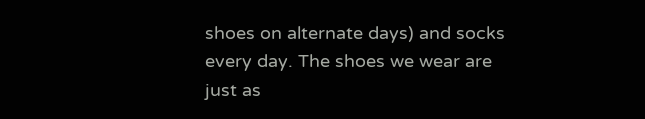shoes on alternate days) and socks every day. The shoes we wear are just as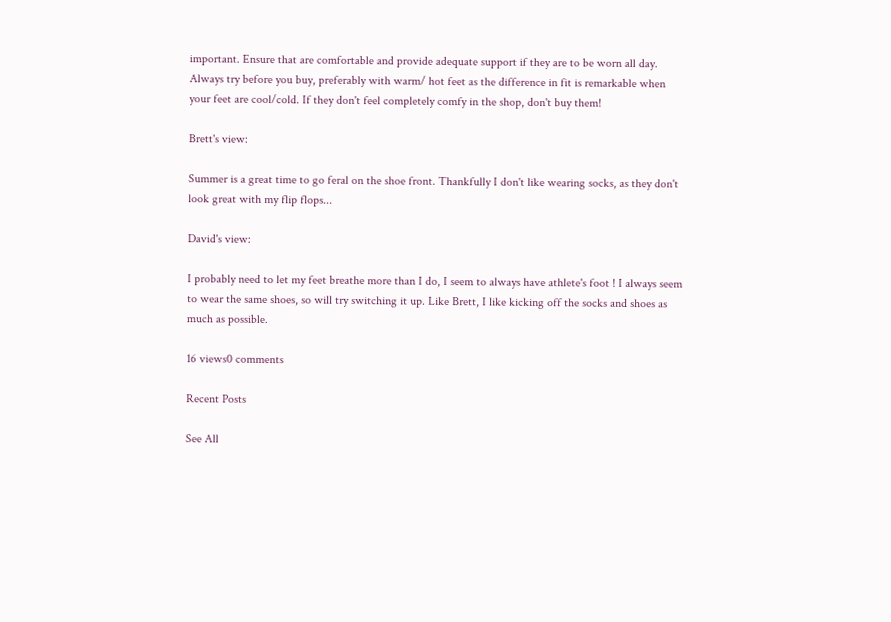important. Ensure that are comfortable and provide adequate support if they are to be worn all day. Always try before you buy, preferably with warm/ hot feet as the difference in fit is remarkable when your feet are cool/cold. If they don't feel completely comfy in the shop, don't buy them!

Brett's view:

Summer is a great time to go feral on the shoe front. Thankfully I don't like wearing socks, as they don't look great with my flip flops...

David's view:

I probably need to let my feet breathe more than I do, I seem to always have athlete's foot ! I always seem to wear the same shoes, so will try switching it up. Like Brett, I like kicking off the socks and shoes as much as possible.

16 views0 comments

Recent Posts

See All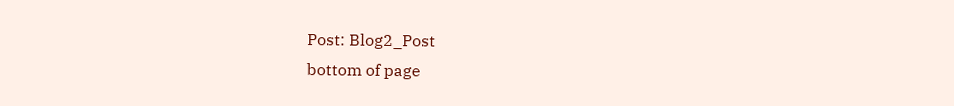Post: Blog2_Post
bottom of page